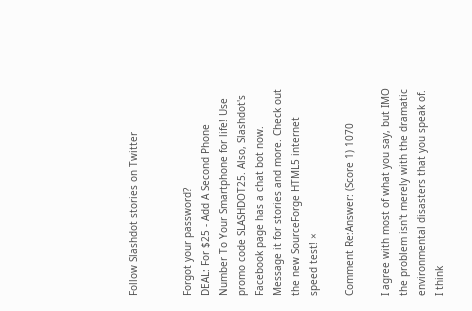Follow Slashdot stories on Twitter


Forgot your password?
DEAL: For $25 - Add A Second Phone Number To Your Smartphone for life! Use promo code SLASHDOT25. Also, Slashdot's Facebook page has a chat bot now. Message it for stories and more. Check out the new SourceForge HTML5 internet speed test! ×

Comment Re:Answer: (Score 1) 1070

I agree with most of what you say, but IMO the problem isn't merely with the dramatic environmental disasters that you speak of. I think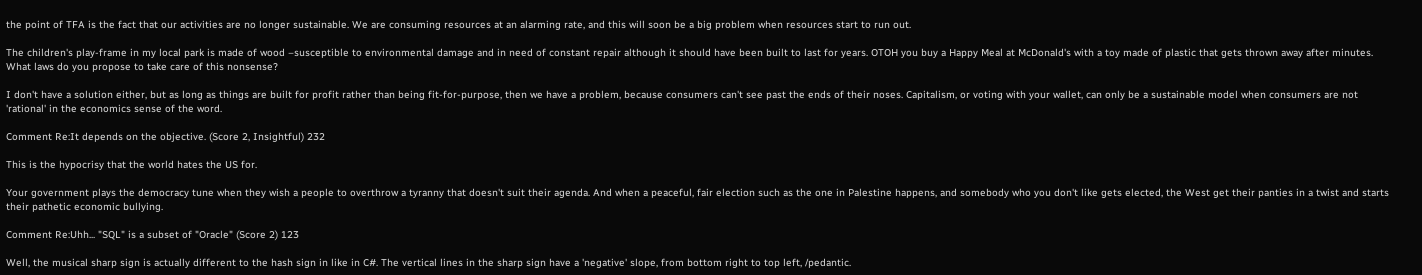the point of TFA is the fact that our activities are no longer sustainable. We are consuming resources at an alarming rate, and this will soon be a big problem when resources start to run out.

The children's play-frame in my local park is made of wood –susceptible to environmental damage and in need of constant repair although it should have been built to last for years. OTOH you buy a Happy Meal at McDonald's with a toy made of plastic that gets thrown away after minutes. What laws do you propose to take care of this nonsense?

I don't have a solution either, but as long as things are built for profit rather than being fit-for-purpose, then we have a problem, because consumers can't see past the ends of their noses. Capitalism, or voting with your wallet, can only be a sustainable model when consumers are not 'rational' in the economics sense of the word.

Comment Re:It depends on the objective. (Score 2, Insightful) 232

This is the hypocrisy that the world hates the US for.

Your government plays the democracy tune when they wish a people to overthrow a tyranny that doesn't suit their agenda. And when a peaceful, fair election such as the one in Palestine happens, and somebody who you don't like gets elected, the West get their panties in a twist and starts their pathetic economic bullying.

Comment Re:Uhh... "SQL" is a subset of "Oracle" (Score 2) 123

Well, the musical sharp sign is actually different to the hash sign in like in C#. The vertical lines in the sharp sign have a 'negative' slope, from bottom right to top left, /pedantic.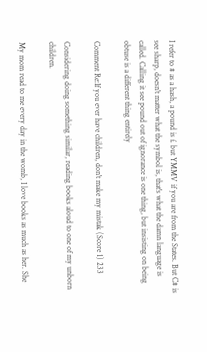I refer to # as a hash, a pound is £ but YMMV if you are from the States. But C# is see sharp, doesn't matter what the symbol is, that's what the damn language is called. Calling it see pound out of ignorance is one thing, but insisting on being obtuse is a different thing entirely

Comment Re:If you ever have children, don't make my mistak (Score 1) 233

Considering doing something similar, reading books aloud to one of my unborn children.

My mom read to me every day in the womb, I love books as much as her. She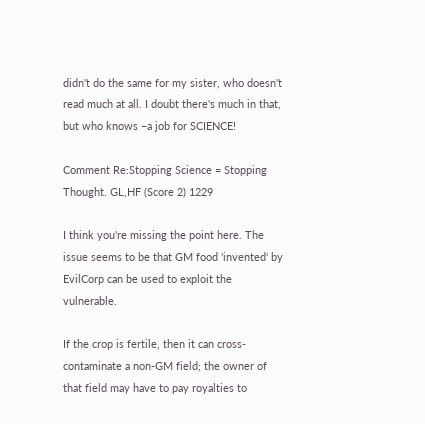didn't do the same for my sister, who doesn't read much at all. I doubt there's much in that, but who knows –a job for SCIENCE!

Comment Re:Stopping Science = Stopping Thought. GL,HF (Score 2) 1229

I think you're missing the point here. The issue seems to be that GM food 'invented' by EvilCorp can be used to exploit the vulnerable.

If the crop is fertile, then it can cross-contaminate a non-GM field; the owner of that field may have to pay royalties to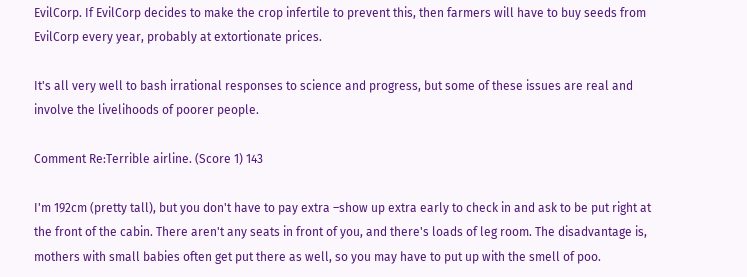EvilCorp. If EvilCorp decides to make the crop infertile to prevent this, then farmers will have to buy seeds from EvilCorp every year, probably at extortionate prices.

It's all very well to bash irrational responses to science and progress, but some of these issues are real and involve the livelihoods of poorer people.

Comment Re:Terrible airline. (Score 1) 143

I'm 192cm (pretty tall), but you don't have to pay extra –show up extra early to check in and ask to be put right at the front of the cabin. There aren't any seats in front of you, and there's loads of leg room. The disadvantage is, mothers with small babies often get put there as well, so you may have to put up with the smell of poo.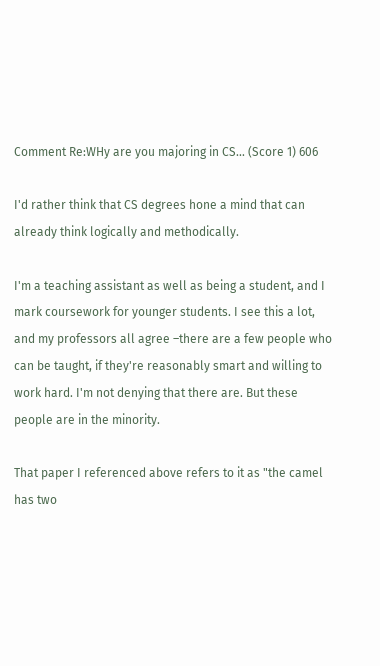Comment Re:WHy are you majoring in CS... (Score 1) 606

I'd rather think that CS degrees hone a mind that can already think logically and methodically.

I'm a teaching assistant as well as being a student, and I mark coursework for younger students. I see this a lot, and my professors all agree –there are a few people who can be taught, if they're reasonably smart and willing to work hard. I'm not denying that there are. But these people are in the minority.

That paper I referenced above refers to it as "the camel has two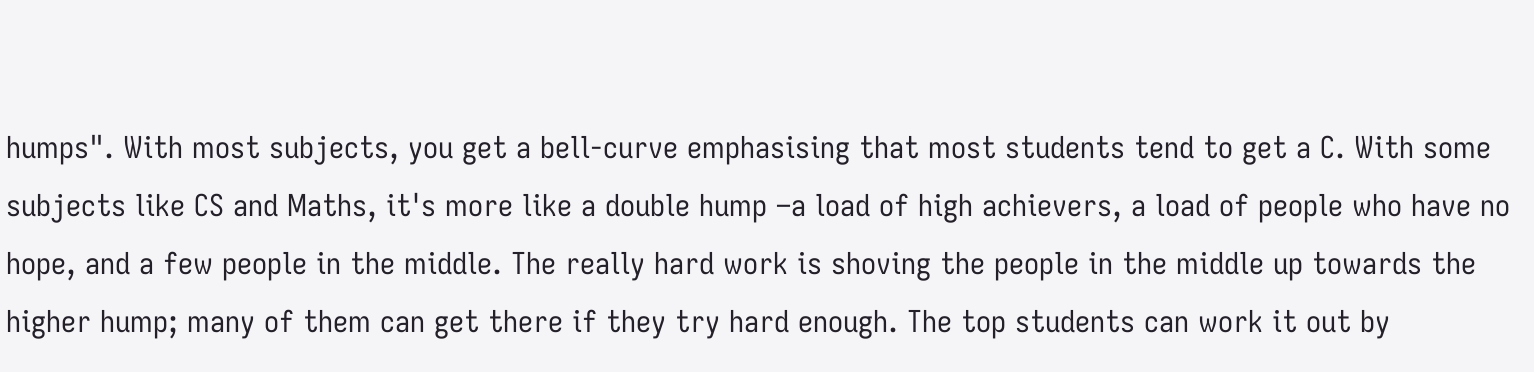humps". With most subjects, you get a bell-curve emphasising that most students tend to get a C. With some subjects like CS and Maths, it's more like a double hump –a load of high achievers, a load of people who have no hope, and a few people in the middle. The really hard work is shoving the people in the middle up towards the higher hump; many of them can get there if they try hard enough. The top students can work it out by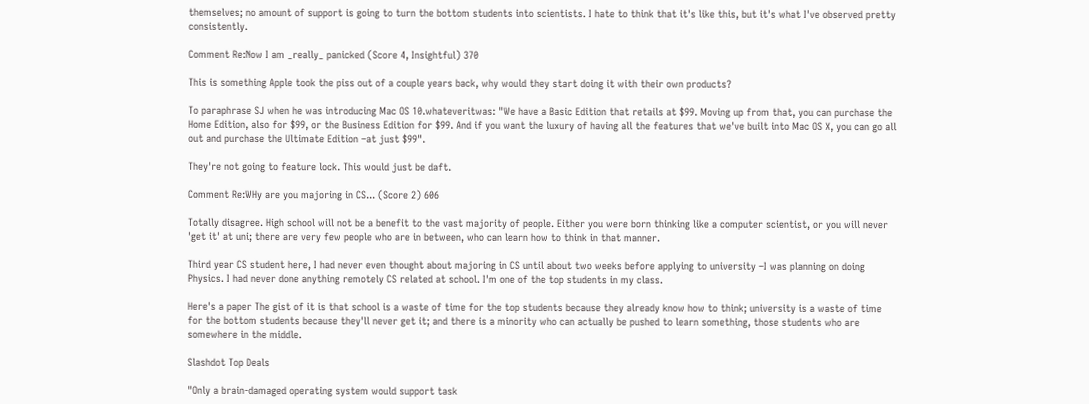themselves; no amount of support is going to turn the bottom students into scientists. I hate to think that it's like this, but it's what I've observed pretty consistently.

Comment Re:Now I am _really_ panicked (Score 4, Insightful) 370

This is something Apple took the piss out of a couple years back, why would they start doing it with their own products?

To paraphrase SJ when he was introducing Mac OS 10.whateveritwas: "We have a Basic Edition that retails at $99. Moving up from that, you can purchase the Home Edition, also for $99, or the Business Edition for $99. And if you want the luxury of having all the features that we've built into Mac OS X, you can go all out and purchase the Ultimate Edition –at just $99".

They're not going to feature lock. This would just be daft.

Comment Re:WHy are you majoring in CS... (Score 2) 606

Totally disagree. High school will not be a benefit to the vast majority of people. Either you were born thinking like a computer scientist, or you will never 'get it' at uni; there are very few people who are in between, who can learn how to think in that manner.

Third year CS student here, I had never even thought about majoring in CS until about two weeks before applying to university –I was planning on doing Physics. I had never done anything remotely CS related at school. I'm one of the top students in my class.

Here's a paper The gist of it is that school is a waste of time for the top students because they already know how to think; university is a waste of time for the bottom students because they'll never get it; and there is a minority who can actually be pushed to learn something, those students who are somewhere in the middle.

Slashdot Top Deals

"Only a brain-damaged operating system would support task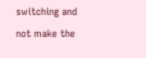switching and not make the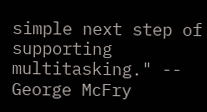simple next step of supporting multitasking." -- George McFry